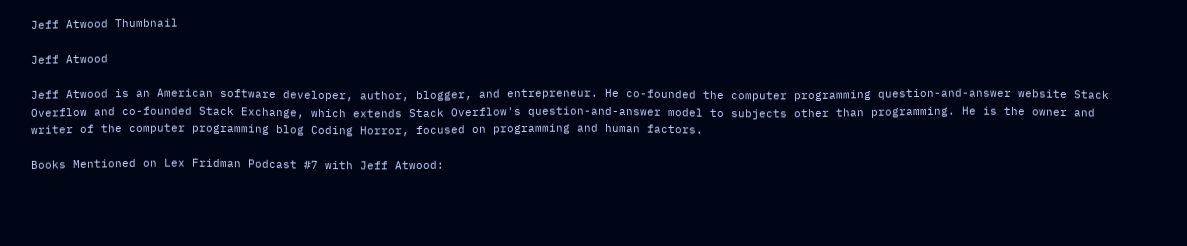Jeff Atwood Thumbnail

Jeff Atwood

Jeff Atwood is an American software developer, author, blogger, and entrepreneur. He co-founded the computer programming question-and-answer website Stack Overflow and co-founded Stack Exchange, which extends Stack Overflow's question-and-answer model to subjects other than programming. He is the owner and writer of the computer programming blog Coding Horror, focused on programming and human factors.

Books Mentioned on Lex Fridman Podcast #7 with Jeff Atwood: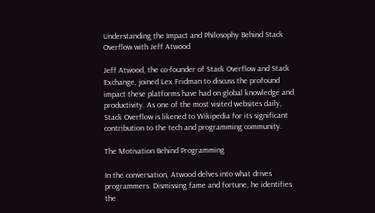Understanding the Impact and Philosophy Behind Stack Overflow with Jeff Atwood

Jeff Atwood, the co-founder of Stack Overflow and Stack Exchange, joined Lex Fridman to discuss the profound impact these platforms have had on global knowledge and productivity. As one of the most visited websites daily, Stack Overflow is likened to Wikipedia for its significant contribution to the tech and programming community.

The Motivation Behind Programming

In the conversation, Atwood delves into what drives programmers. Dismissing fame and fortune, he identifies the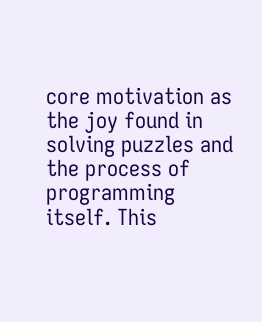core motivation as the joy found in solving puzzles and the process of programming itself. This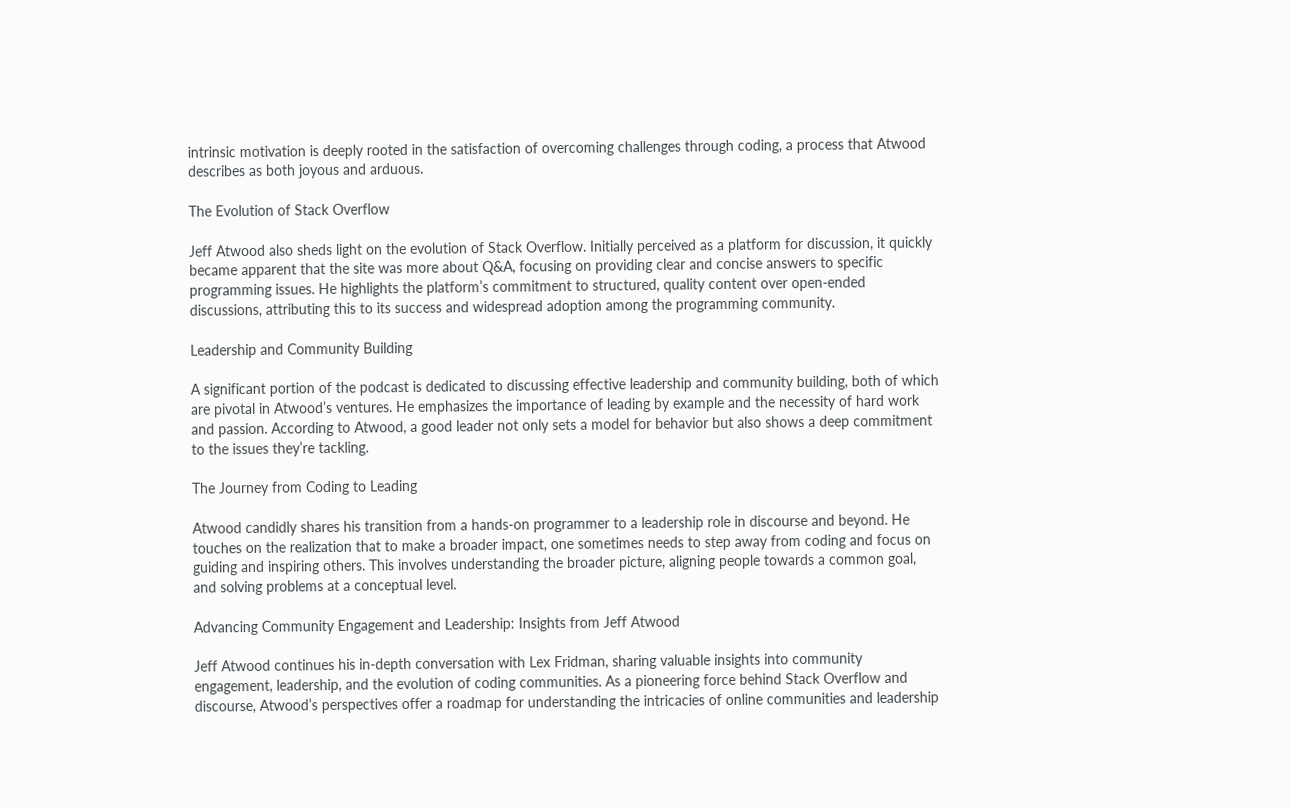intrinsic motivation is deeply rooted in the satisfaction of overcoming challenges through coding, a process that Atwood describes as both joyous and arduous.

The Evolution of Stack Overflow

Jeff Atwood also sheds light on the evolution of Stack Overflow. Initially perceived as a platform for discussion, it quickly became apparent that the site was more about Q&A, focusing on providing clear and concise answers to specific programming issues. He highlights the platform’s commitment to structured, quality content over open-ended discussions, attributing this to its success and widespread adoption among the programming community.

Leadership and Community Building

A significant portion of the podcast is dedicated to discussing effective leadership and community building, both of which are pivotal in Atwood’s ventures. He emphasizes the importance of leading by example and the necessity of hard work and passion. According to Atwood, a good leader not only sets a model for behavior but also shows a deep commitment to the issues they’re tackling.

The Journey from Coding to Leading

Atwood candidly shares his transition from a hands-on programmer to a leadership role in discourse and beyond. He touches on the realization that to make a broader impact, one sometimes needs to step away from coding and focus on guiding and inspiring others. This involves understanding the broader picture, aligning people towards a common goal, and solving problems at a conceptual level.

Advancing Community Engagement and Leadership: Insights from Jeff Atwood

Jeff Atwood continues his in-depth conversation with Lex Fridman, sharing valuable insights into community engagement, leadership, and the evolution of coding communities. As a pioneering force behind Stack Overflow and discourse, Atwood’s perspectives offer a roadmap for understanding the intricacies of online communities and leadership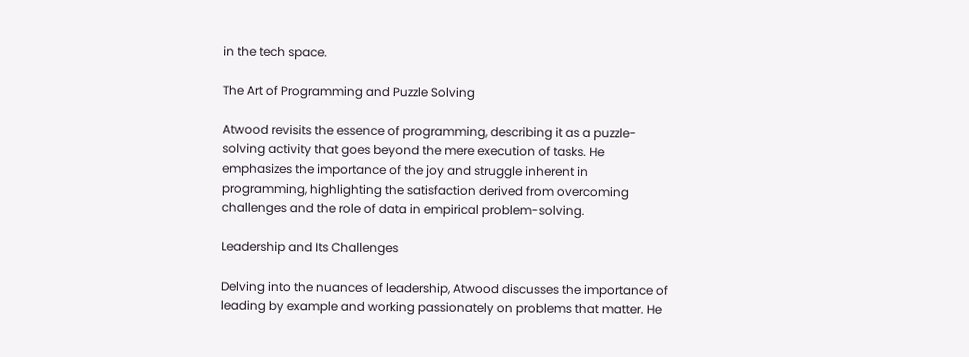in the tech space.

The Art of Programming and Puzzle Solving

Atwood revisits the essence of programming, describing it as a puzzle-solving activity that goes beyond the mere execution of tasks. He emphasizes the importance of the joy and struggle inherent in programming, highlighting the satisfaction derived from overcoming challenges and the role of data in empirical problem-solving.

Leadership and Its Challenges

Delving into the nuances of leadership, Atwood discusses the importance of leading by example and working passionately on problems that matter. He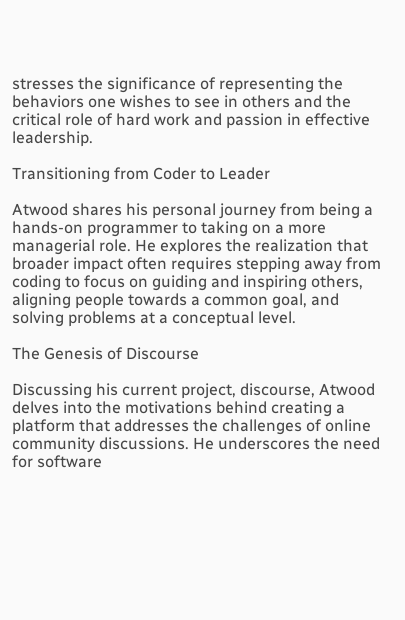stresses the significance of representing the behaviors one wishes to see in others and the critical role of hard work and passion in effective leadership.

Transitioning from Coder to Leader

Atwood shares his personal journey from being a hands-on programmer to taking on a more managerial role. He explores the realization that broader impact often requires stepping away from coding to focus on guiding and inspiring others, aligning people towards a common goal, and solving problems at a conceptual level.

The Genesis of Discourse

Discussing his current project, discourse, Atwood delves into the motivations behind creating a platform that addresses the challenges of online community discussions. He underscores the need for software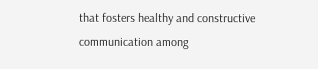that fosters healthy and constructive communication among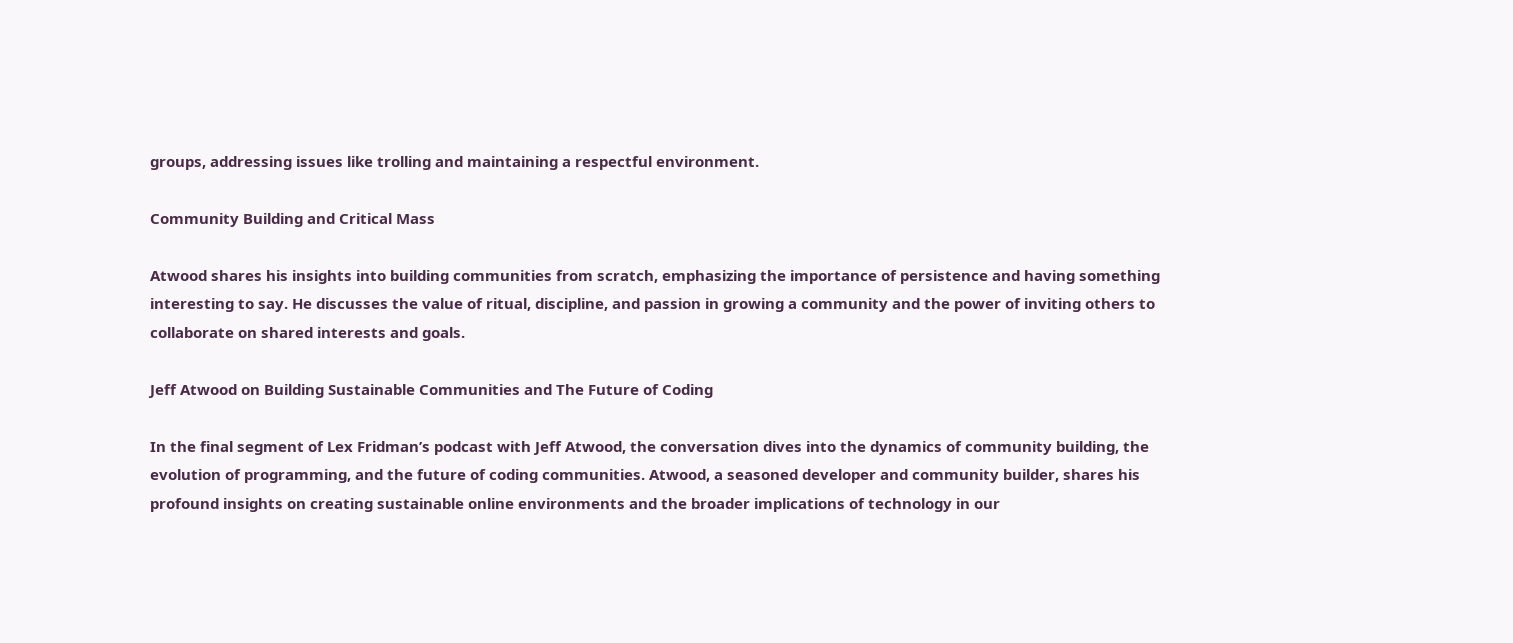groups, addressing issues like trolling and maintaining a respectful environment.

Community Building and Critical Mass

Atwood shares his insights into building communities from scratch, emphasizing the importance of persistence and having something interesting to say. He discusses the value of ritual, discipline, and passion in growing a community and the power of inviting others to collaborate on shared interests and goals.

Jeff Atwood on Building Sustainable Communities and The Future of Coding

In the final segment of Lex Fridman’s podcast with Jeff Atwood, the conversation dives into the dynamics of community building, the evolution of programming, and the future of coding communities. Atwood, a seasoned developer and community builder, shares his profound insights on creating sustainable online environments and the broader implications of technology in our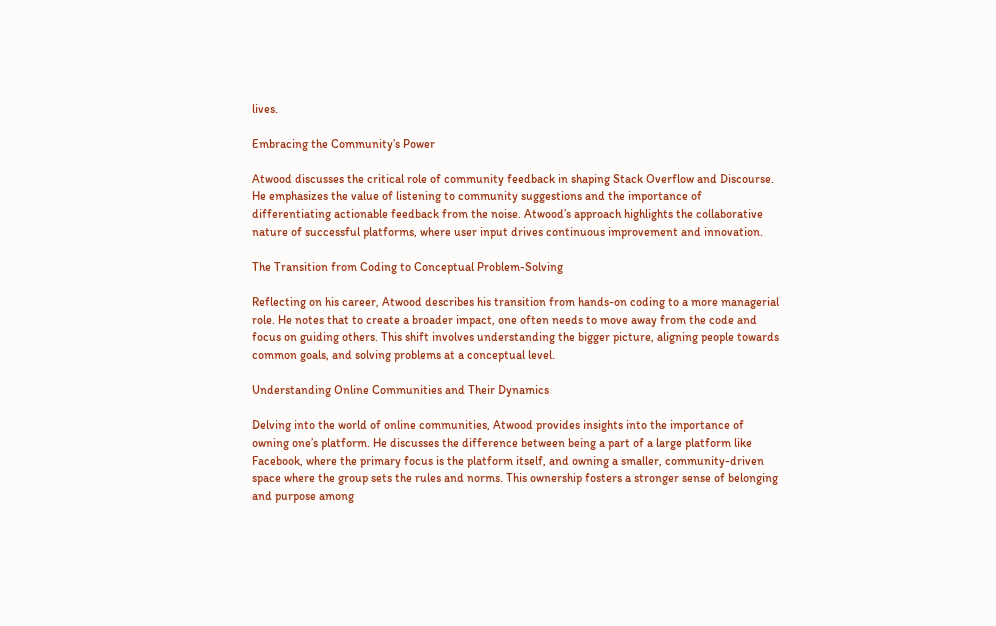lives.

Embracing the Community’s Power

Atwood discusses the critical role of community feedback in shaping Stack Overflow and Discourse. He emphasizes the value of listening to community suggestions and the importance of differentiating actionable feedback from the noise. Atwood’s approach highlights the collaborative nature of successful platforms, where user input drives continuous improvement and innovation.

The Transition from Coding to Conceptual Problem-Solving

Reflecting on his career, Atwood describes his transition from hands-on coding to a more managerial role. He notes that to create a broader impact, one often needs to move away from the code and focus on guiding others. This shift involves understanding the bigger picture, aligning people towards common goals, and solving problems at a conceptual level.

Understanding Online Communities and Their Dynamics

Delving into the world of online communities, Atwood provides insights into the importance of owning one’s platform. He discusses the difference between being a part of a large platform like Facebook, where the primary focus is the platform itself, and owning a smaller, community-driven space where the group sets the rules and norms. This ownership fosters a stronger sense of belonging and purpose among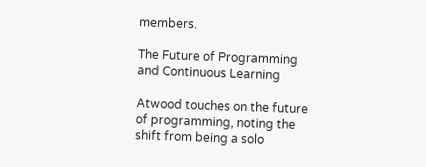members.

The Future of Programming and Continuous Learning

Atwood touches on the future of programming, noting the shift from being a solo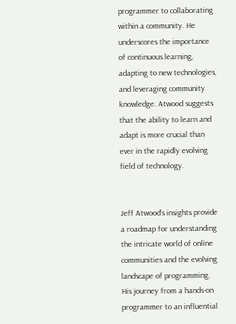programmer to collaborating within a community. He underscores the importance of continuous learning, adapting to new technologies, and leveraging community knowledge. Atwood suggests that the ability to learn and adapt is more crucial than ever in the rapidly evolving field of technology.


Jeff Atwood’s insights provide a roadmap for understanding the intricate world of online communities and the evolving landscape of programming. His journey from a hands-on programmer to an influential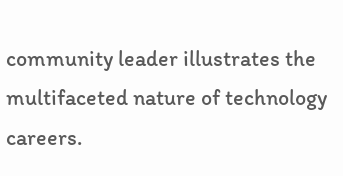community leader illustrates the multifaceted nature of technology careers.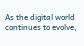As the digital world continues to evolve,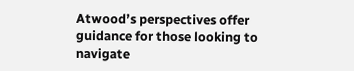Atwood’s perspectives offer guidance for those looking to navigate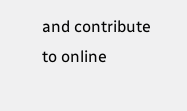and contribute to online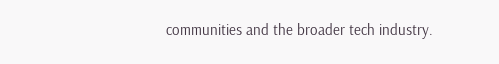communities and the broader tech industry.